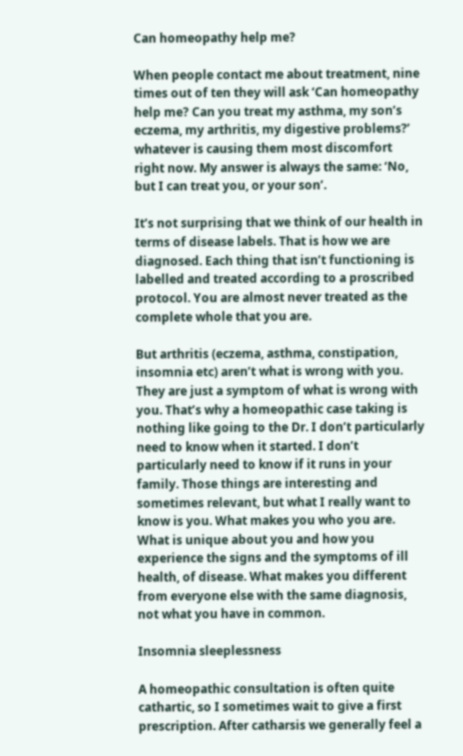Can homeopathy help me?

When people contact me about treatment, nine times out of ten they will ask ‘Can homeopathy help me? Can you treat my asthma, my son’s eczema, my arthritis, my digestive problems?’ whatever is causing them most discomfort right now. My answer is always the same: ‘No, but I can treat you, or your son’.

It’s not surprising that we think of our health in terms of disease labels. That is how we are diagnosed. Each thing that isn’t functioning is labelled and treated according to a proscribed protocol. You are almost never treated as the complete whole that you are.

But arthritis (eczema, asthma, constipation, insomnia etc) aren’t what is wrong with you. They are just a symptom of what is wrong with you. That’s why a homeopathic case taking is nothing like going to the Dr. I don’t particularly need to know when it started. I don’t particularly need to know if it runs in your family. Those things are interesting and sometimes relevant, but what I really want to know is you. What makes you who you are. What is unique about you and how you experience the signs and the symptoms of ill health, of disease. What makes you different from everyone else with the same diagnosis, not what you have in common.

Insomnia sleeplessness

A homeopathic consultation is often quite cathartic, so I sometimes wait to give a first prescription. After catharsis we generally feel a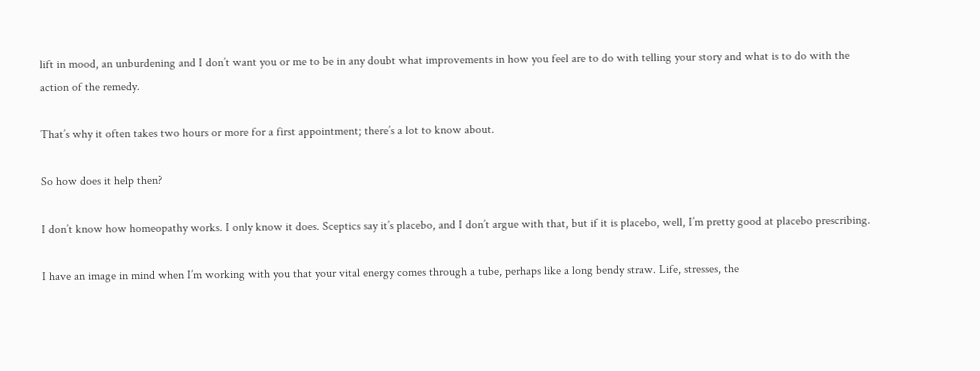lift in mood, an unburdening and I don’t want you or me to be in any doubt what improvements in how you feel are to do with telling your story and what is to do with the action of the remedy.

That’s why it often takes two hours or more for a first appointment; there’s a lot to know about.

So how does it help then?

I don’t know how homeopathy works. I only know it does. Sceptics say it’s placebo, and I don’t argue with that, but if it is placebo, well, I’m pretty good at placebo prescribing.

I have an image in mind when I’m working with you that your vital energy comes through a tube, perhaps like a long bendy straw. Life, stresses, the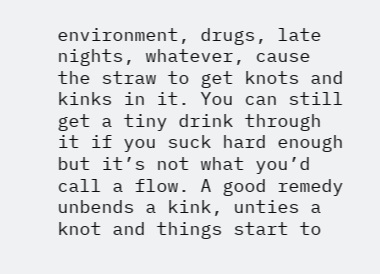environment, drugs, late nights, whatever, cause the straw to get knots and kinks in it. You can still get a tiny drink through it if you suck hard enough but it’s not what you’d call a flow. A good remedy unbends a kink, unties a knot and things start to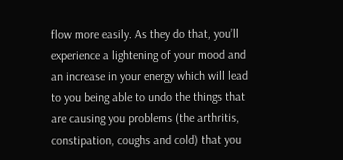flow more easily. As they do that, you’ll experience a lightening of your mood and an increase in your energy which will lead to you being able to undo the things that are causing you problems (the arthritis, constipation, coughs and cold) that you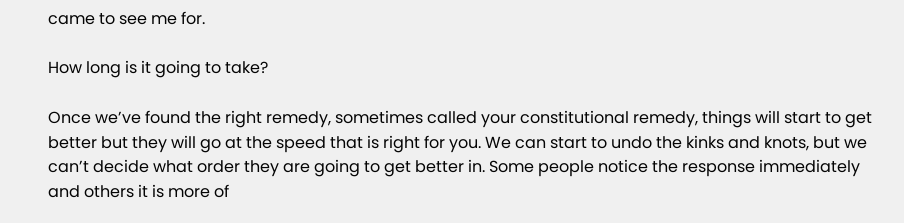came to see me for.

How long is it going to take?

Once we’ve found the right remedy, sometimes called your constitutional remedy, things will start to get better but they will go at the speed that is right for you. We can start to undo the kinks and knots, but we can’t decide what order they are going to get better in. Some people notice the response immediately and others it is more of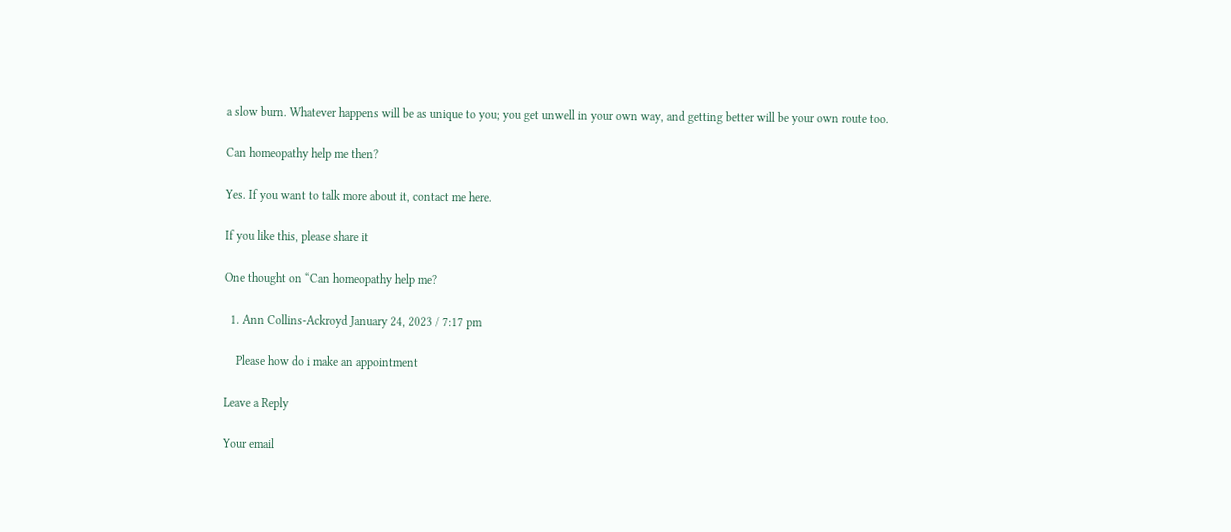a slow burn. Whatever happens will be as unique to you; you get unwell in your own way, and getting better will be your own route too.

Can homeopathy help me then?

Yes. If you want to talk more about it, contact me here.

If you like this, please share it

One thought on “Can homeopathy help me?

  1. Ann Collins-Ackroyd January 24, 2023 / 7:17 pm

    Please how do i make an appointment

Leave a Reply

Your email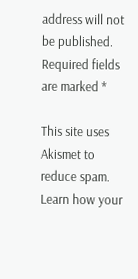address will not be published. Required fields are marked *

This site uses Akismet to reduce spam. Learn how your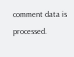comment data is processed.